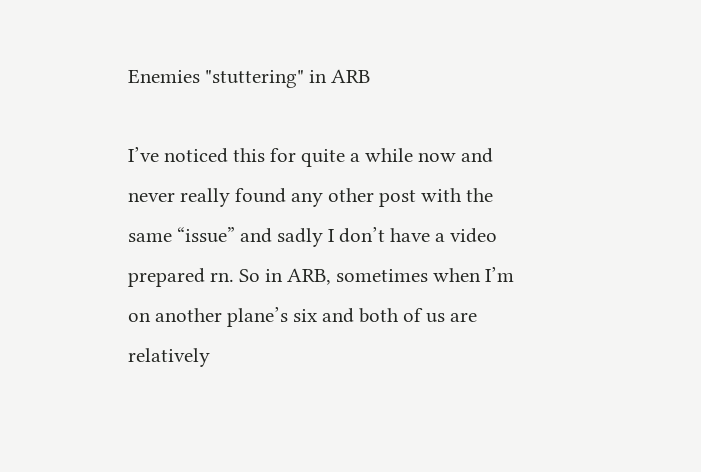Enemies "stuttering" in ARB

I’ve noticed this for quite a while now and never really found any other post with the same “issue” and sadly I don’t have a video prepared rn. So in ARB, sometimes when I’m on another plane’s six and both of us are relatively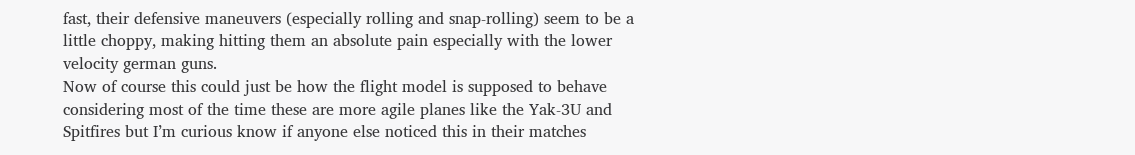fast, their defensive maneuvers (especially rolling and snap-rolling) seem to be a little choppy, making hitting them an absolute pain especially with the lower velocity german guns.
Now of course this could just be how the flight model is supposed to behave considering most of the time these are more agile planes like the Yak-3U and Spitfires but I’m curious know if anyone else noticed this in their matches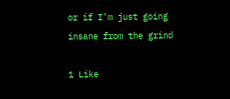or if I’m just going insane from the grind

1 Like